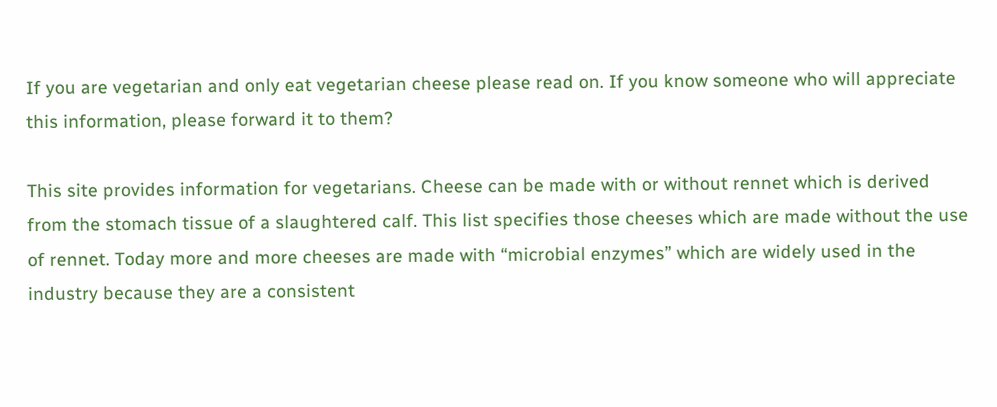If you are vegetarian and only eat vegetarian cheese please read on. If you know someone who will appreciate this information, please forward it to them?

This site provides information for vegetarians. Cheese can be made with or without rennet which is derived from the stomach tissue of a slaughtered calf. This list specifies those cheeses which are made without the use of rennet. Today more and more cheeses are made with “microbial enzymes” which are widely used in the industry because they are a consistent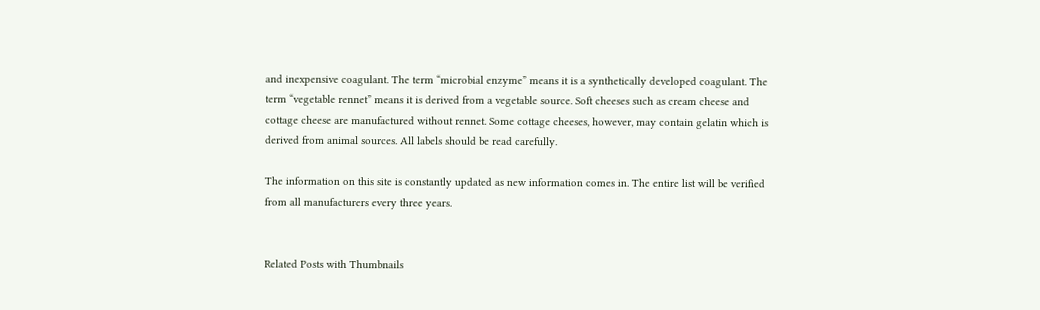and inexpensive coagulant. The term “microbial enzyme” means it is a synthetically developed coagulant. The term “vegetable rennet” means it is derived from a vegetable source. Soft cheeses such as cream cheese and cottage cheese are manufactured without rennet. Some cottage cheeses, however, may contain gelatin which is derived from animal sources. All labels should be read carefully.

The information on this site is constantly updated as new information comes in. The entire list will be verified from all manufacturers every three years.


Related Posts with Thumbnails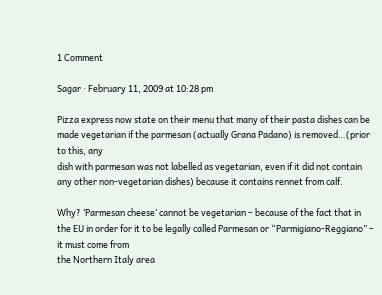1 Comment

Sagar · February 11, 2009 at 10:28 pm

Pizza express now state on their menu that many of their pasta dishes can be made vegetarian if the parmesan (actually Grana Padano) is removed…(prior to this, any
dish with parmesan was not labelled as vegetarian, even if it did not contain any other non-vegetarian dishes) because it contains rennet from calf.

Why? ‘Parmesan cheese’ cannot be vegetarian – because of the fact that in the EU in order for it to be legally called Parmesan or “Parmigiano-Reggiano” – it must come from
the Northern Italy area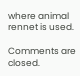where animal rennet is used.

Comments are closed.